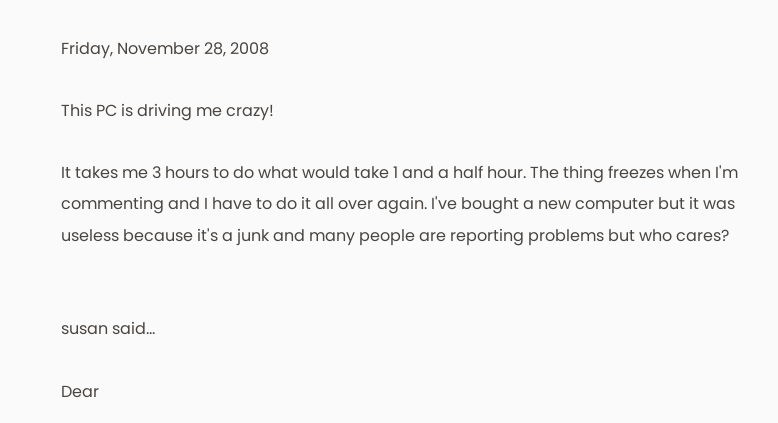Friday, November 28, 2008

This PC is driving me crazy!

It takes me 3 hours to do what would take 1 and a half hour. The thing freezes when I'm commenting and I have to do it all over again. I've bought a new computer but it was useless because it's a junk and many people are reporting problems but who cares?


susan said...

Dear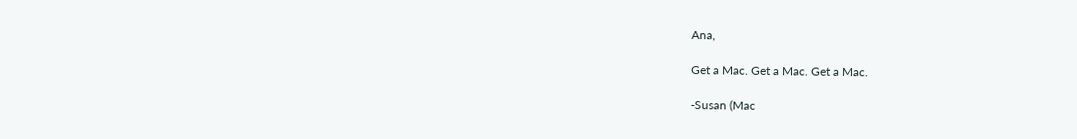Ana,

Get a Mac. Get a Mac. Get a Mac.

-Susan (Mac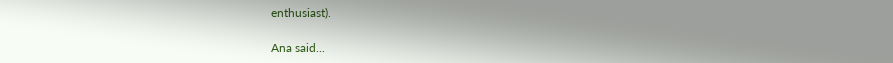enthusiast).

Ana said...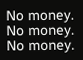No money. No money. No money.